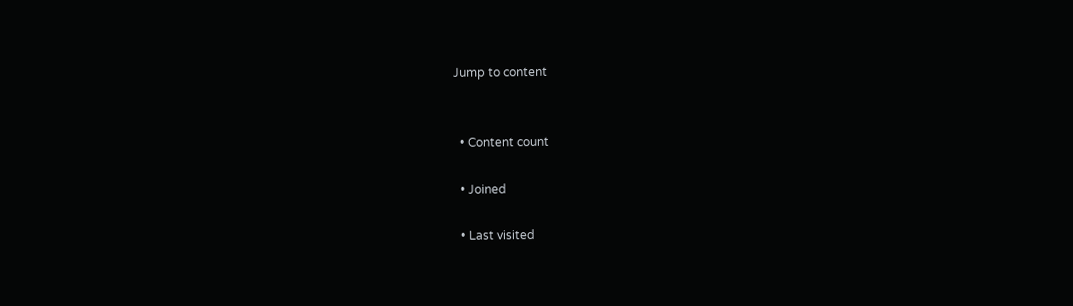Jump to content


  • Content count

  • Joined

  • Last visited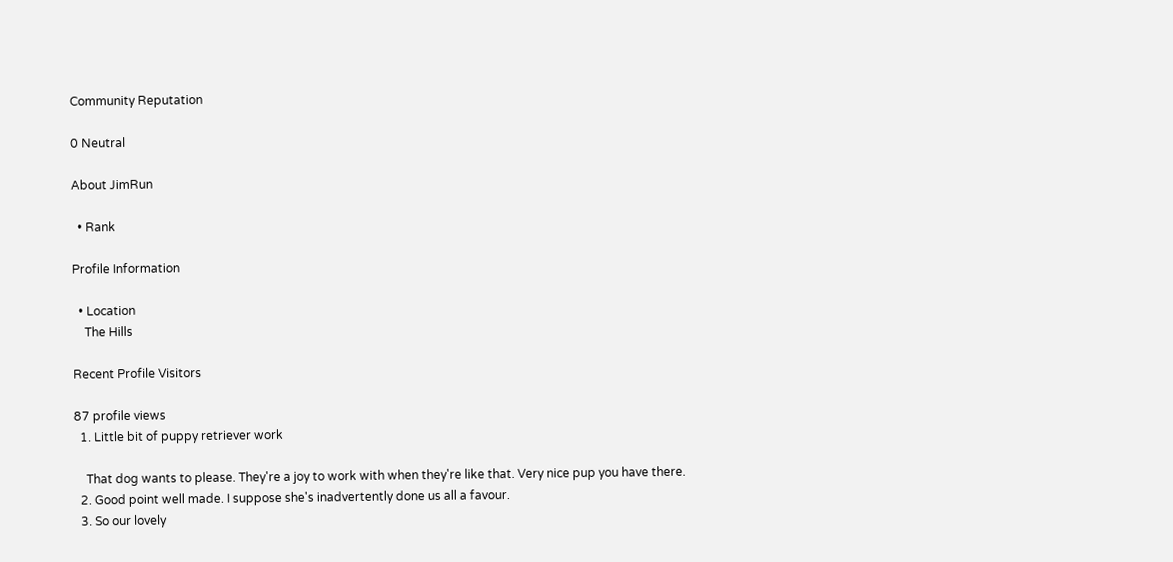Community Reputation

0 Neutral

About JimRun

  • Rank

Profile Information

  • Location
    The Hills

Recent Profile Visitors

87 profile views
  1. Little bit of puppy retriever work

    That dog wants to please. They're a joy to work with when they're like that. Very nice pup you have there.
  2. Good point well made. I suppose she's inadvertently done us all a favour.
  3. So our lovely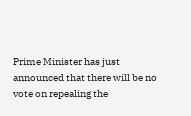Prime Minister has just announced that there will be no vote on repealing the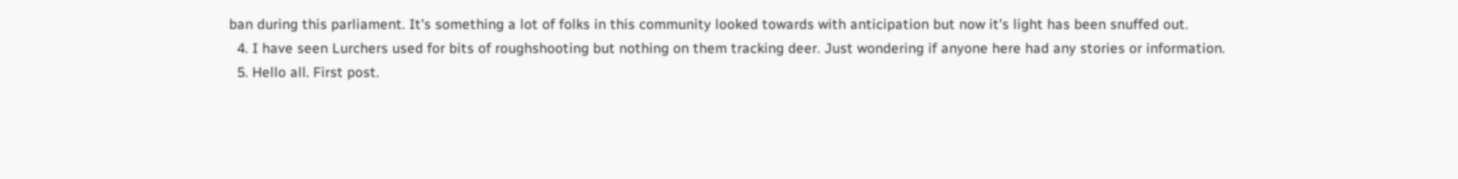ban during this parliament. It's something a lot of folks in this community looked towards with anticipation but now it's light has been snuffed out.
  4. I have seen Lurchers used for bits of roughshooting but nothing on them tracking deer. Just wondering if anyone here had any stories or information.
  5. Hello all. First post.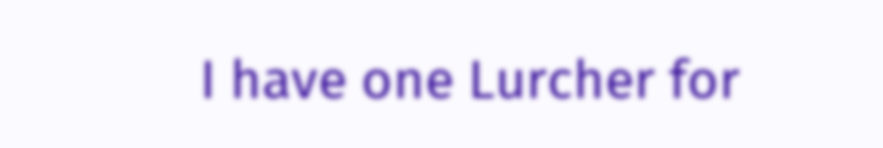I have one Lurcher for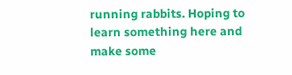running rabbits. Hoping to learn something here and make some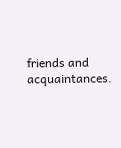friends and acquaintances.